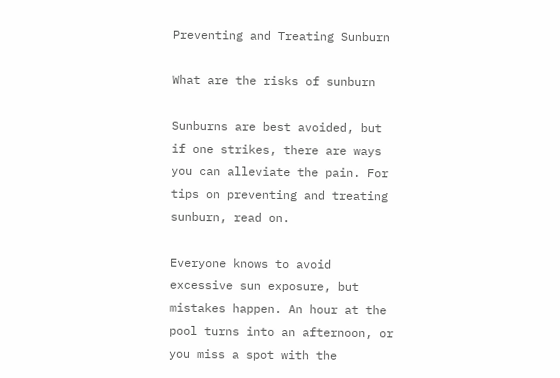Preventing and Treating Sunburn

What are the risks of sunburn

Sunburns are best avoided, but if one strikes, there are ways you can alleviate the pain. For tips on preventing and treating sunburn, read on.

Everyone knows to avoid excessive sun exposure, but mistakes happen. An hour at the pool turns into an afternoon, or you miss a spot with the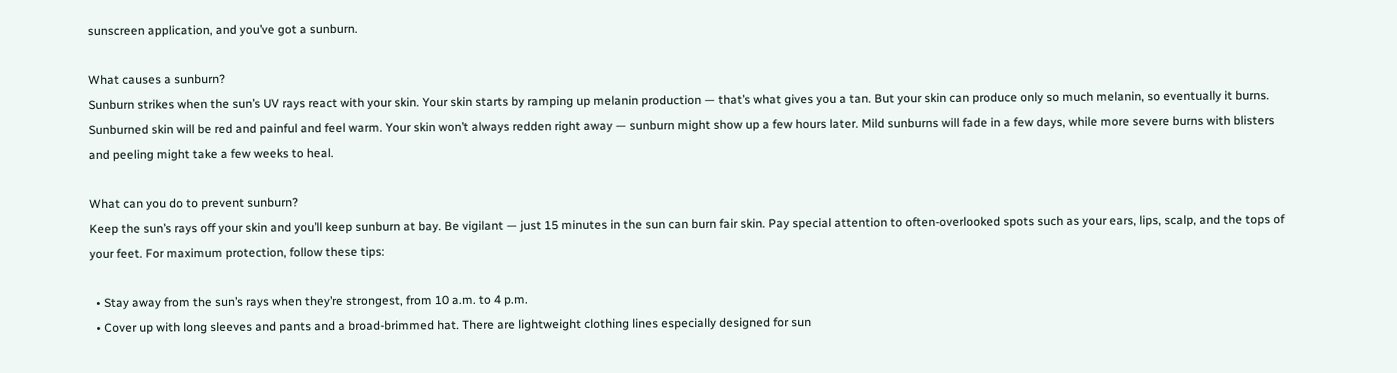sunscreen application, and you’ve got a sunburn.

What causes a sunburn?
Sunburn strikes when the sun’s UV rays react with your skin. Your skin starts by ramping up melanin production — that’s what gives you a tan. But your skin can produce only so much melanin, so eventually it burns. Sunburned skin will be red and painful and feel warm. Your skin won’t always redden right away — sunburn might show up a few hours later. Mild sunburns will fade in a few days, while more severe burns with blisters and peeling might take a few weeks to heal.

What can you do to prevent sunburn?
Keep the sun’s rays off your skin and you’ll keep sunburn at bay. Be vigilant — just 15 minutes in the sun can burn fair skin. Pay special attention to often-overlooked spots such as your ears, lips, scalp, and the tops of your feet. For maximum protection, follow these tips:

  • Stay away from the sun’s rays when they’re strongest, from 10 a.m. to 4 p.m.
  • Cover up with long sleeves and pants and a broad-brimmed hat. There are lightweight clothing lines especially designed for sun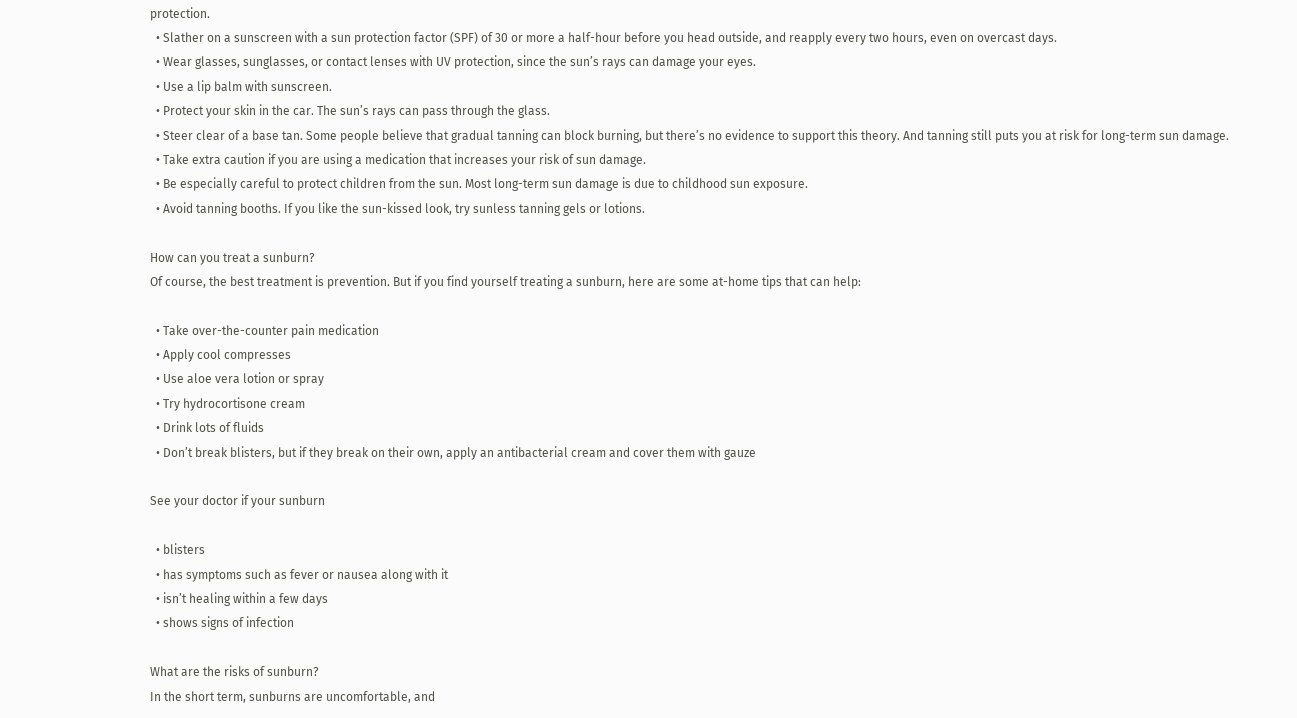protection.
  • Slather on a sunscreen with a sun protection factor (SPF) of 30 or more a half-hour before you head outside, and reapply every two hours, even on overcast days.
  • Wear glasses, sunglasses, or contact lenses with UV protection, since the sun’s rays can damage your eyes.
  • Use a lip balm with sunscreen.
  • Protect your skin in the car. The sun’s rays can pass through the glass.
  • Steer clear of a base tan. Some people believe that gradual tanning can block burning, but there’s no evidence to support this theory. And tanning still puts you at risk for long-term sun damage.
  • Take extra caution if you are using a medication that increases your risk of sun damage.
  • Be especially careful to protect children from the sun. Most long-term sun damage is due to childhood sun exposure.
  • Avoid tanning booths. If you like the sun-kissed look, try sunless tanning gels or lotions.

How can you treat a sunburn?
Of course, the best treatment is prevention. But if you find yourself treating a sunburn, here are some at-home tips that can help:

  • Take over-the-counter pain medication
  • Apply cool compresses
  • Use aloe vera lotion or spray
  • Try hydrocortisone cream
  • Drink lots of fluids
  • Don’t break blisters, but if they break on their own, apply an antibacterial cream and cover them with gauze

See your doctor if your sunburn

  • blisters
  • has symptoms such as fever or nausea along with it
  • isn’t healing within a few days
  • shows signs of infection

What are the risks of sunburn?
In the short term, sunburns are uncomfortable, and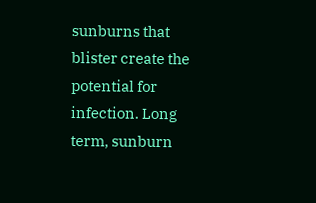sunburns that blister create the potential for infection. Long term, sunburn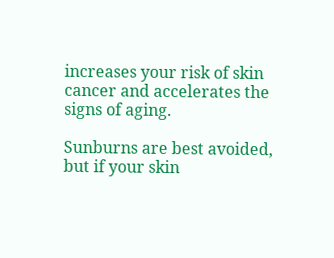increases your risk of skin cancer and accelerates the signs of aging.

Sunburns are best avoided, but if your skin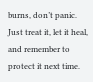burns, don’t panic. Just treat it, let it heal, and remember to protect it next time.